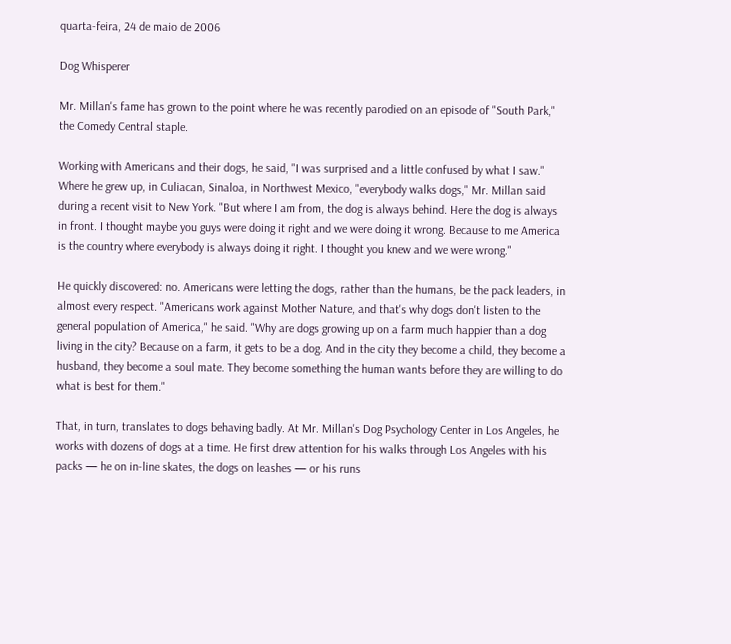quarta-feira, 24 de maio de 2006

Dog Whisperer

Mr. Millan's fame has grown to the point where he was recently parodied on an episode of "South Park," the Comedy Central staple.

Working with Americans and their dogs, he said, "I was surprised and a little confused by what I saw." Where he grew up, in Culiacan, Sinaloa, in Northwest Mexico, "everybody walks dogs," Mr. Millan said during a recent visit to New York. "But where I am from, the dog is always behind. Here the dog is always in front. I thought maybe you guys were doing it right and we were doing it wrong. Because to me America is the country where everybody is always doing it right. I thought you knew and we were wrong."

He quickly discovered: no. Americans were letting the dogs, rather than the humans, be the pack leaders, in almost every respect. "Americans work against Mother Nature, and that's why dogs don't listen to the general population of America," he said. "Why are dogs growing up on a farm much happier than a dog living in the city? Because on a farm, it gets to be a dog. And in the city they become a child, they become a husband, they become a soul mate. They become something the human wants before they are willing to do what is best for them."

That, in turn, translates to dogs behaving badly. At Mr. Millan's Dog Psychology Center in Los Angeles, he works with dozens of dogs at a time. He first drew attention for his walks through Los Angeles with his packs — he on in-line skates, the dogs on leashes — or his runs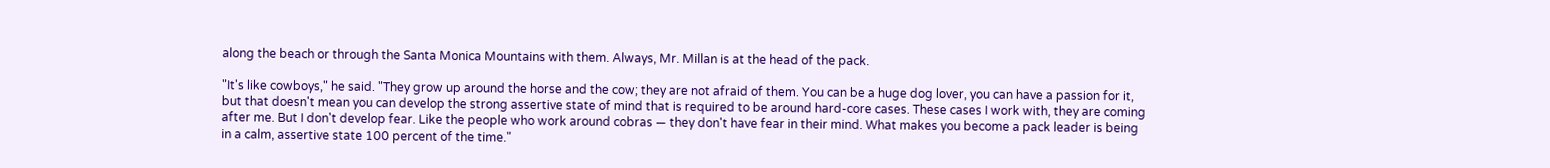along the beach or through the Santa Monica Mountains with them. Always, Mr. Millan is at the head of the pack.

"It's like cowboys," he said. "They grow up around the horse and the cow; they are not afraid of them. You can be a huge dog lover, you can have a passion for it, but that doesn't mean you can develop the strong assertive state of mind that is required to be around hard-core cases. These cases I work with, they are coming after me. But I don't develop fear. Like the people who work around cobras — they don't have fear in their mind. What makes you become a pack leader is being in a calm, assertive state 100 percent of the time."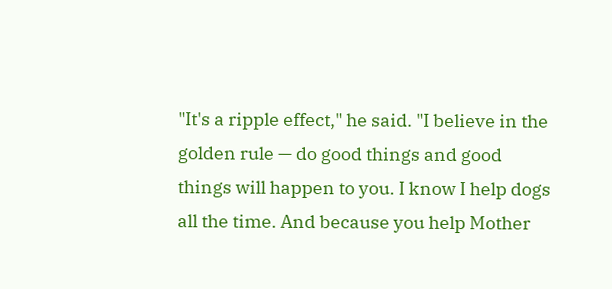"It's a ripple effect," he said. "I believe in the golden rule — do good things and good things will happen to you. I know I help dogs all the time. And because you help Mother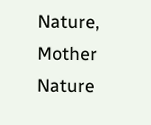Nature, Mother Nature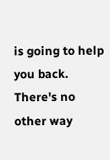is going to help you back. There's no other way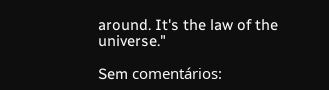around. It's the law of the universe."

Sem comentários: